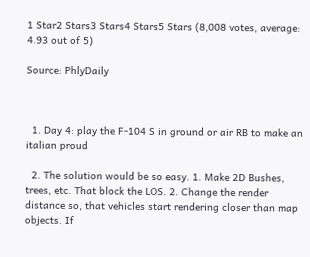1 Star2 Stars3 Stars4 Stars5 Stars (8,008 votes, average: 4.93 out of 5)

Source: PhlyDaily



  1. Day 4: play the F-104 S in ground or air RB to make an italian proud

  2. The solution would be so easy. 1. Make 2D Bushes, trees, etc. That block the LOS. 2. Change the render distance so, that vehicles start rendering closer than map objects. If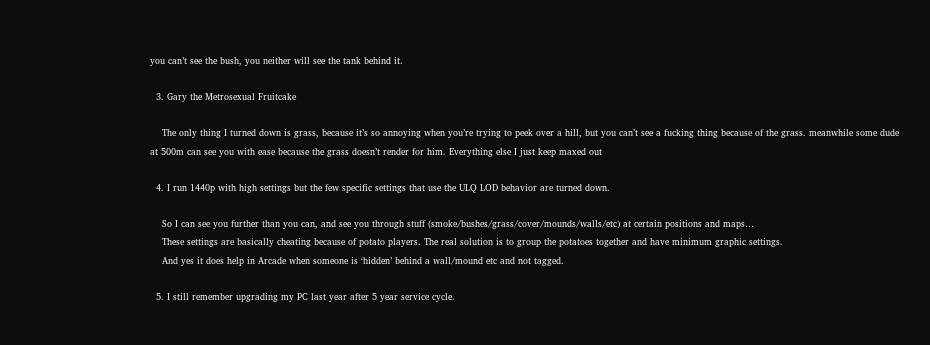you can’t see the bush, you neither will see the tank behind it.

  3. Gary the Metrosexual Fruitcake

    The only thing I turned down is grass, because it’s so annoying when you’re trying to peek over a hill, but you can’t see a fucking thing because of the grass. meanwhile some dude at 500m can see you with ease because the grass doesn’t render for him. Everything else I just keep maxed out

  4. I run 1440p with high settings but the few specific settings that use the ULQ LOD behavior are turned down.

    So I can see you further than you can, and see you through stuff (smoke/bushes/grass/cover/mounds/walls/etc) at certain positions and maps…
    These settings are basically cheating because of potato players. The real solution is to group the potatoes together and have minimum graphic settings.
    And yes it does help in Arcade when someone is ‘hidden’ behind a wall/mound etc and not tagged.

  5. I still remember upgrading my PC last year after 5 year service cycle.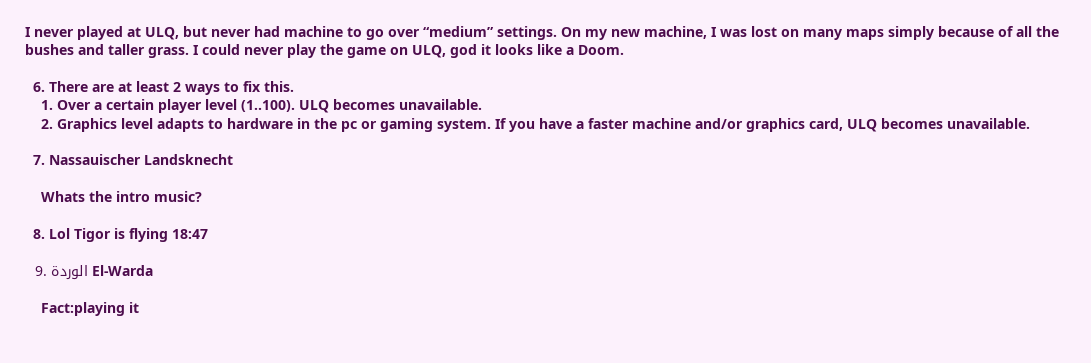I never played at ULQ, but never had machine to go over “medium” settings. On my new machine, I was lost on many maps simply because of all the bushes and taller grass. I could never play the game on ULQ, god it looks like a Doom.

  6. There are at least 2 ways to fix this.
    1. Over a certain player level (1..100). ULQ becomes unavailable.
    2. Graphics level adapts to hardware in the pc or gaming system. If you have a faster machine and/or graphics card, ULQ becomes unavailable.

  7. Nassauischer Landsknecht

    Whats the intro music?

  8. Lol Tigor is flying 18:47

  9. الوردة El-Warda

    Fact:playing it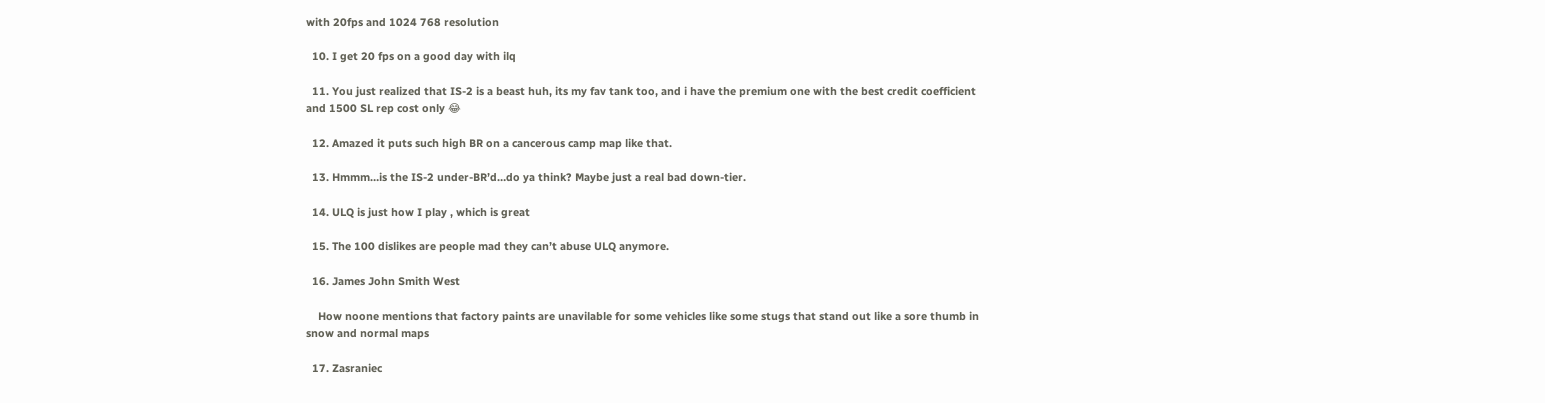with 20fps and 1024 768 resolution

  10. I get 20 fps on a good day with ilq

  11. You just realized that IS-2 is a beast huh, its my fav tank too, and i have the premium one with the best credit coefficient and 1500 SL rep cost only 😂

  12. Amazed it puts such high BR on a cancerous camp map like that.

  13. Hmmm…is the IS-2 under-BR’d…do ya think? Maybe just a real bad down-tier.

  14. ULQ is just how I play , which is great

  15. The 100 dislikes are people mad they can’t abuse ULQ anymore.

  16. James John Smith West

    How noone mentions that factory paints are unavilable for some vehicles like some stugs that stand out like a sore thumb in snow and normal maps

  17. Zasraniec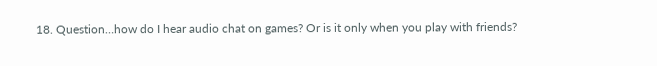18. Question…how do I hear audio chat on games? Or is it only when you play with friends?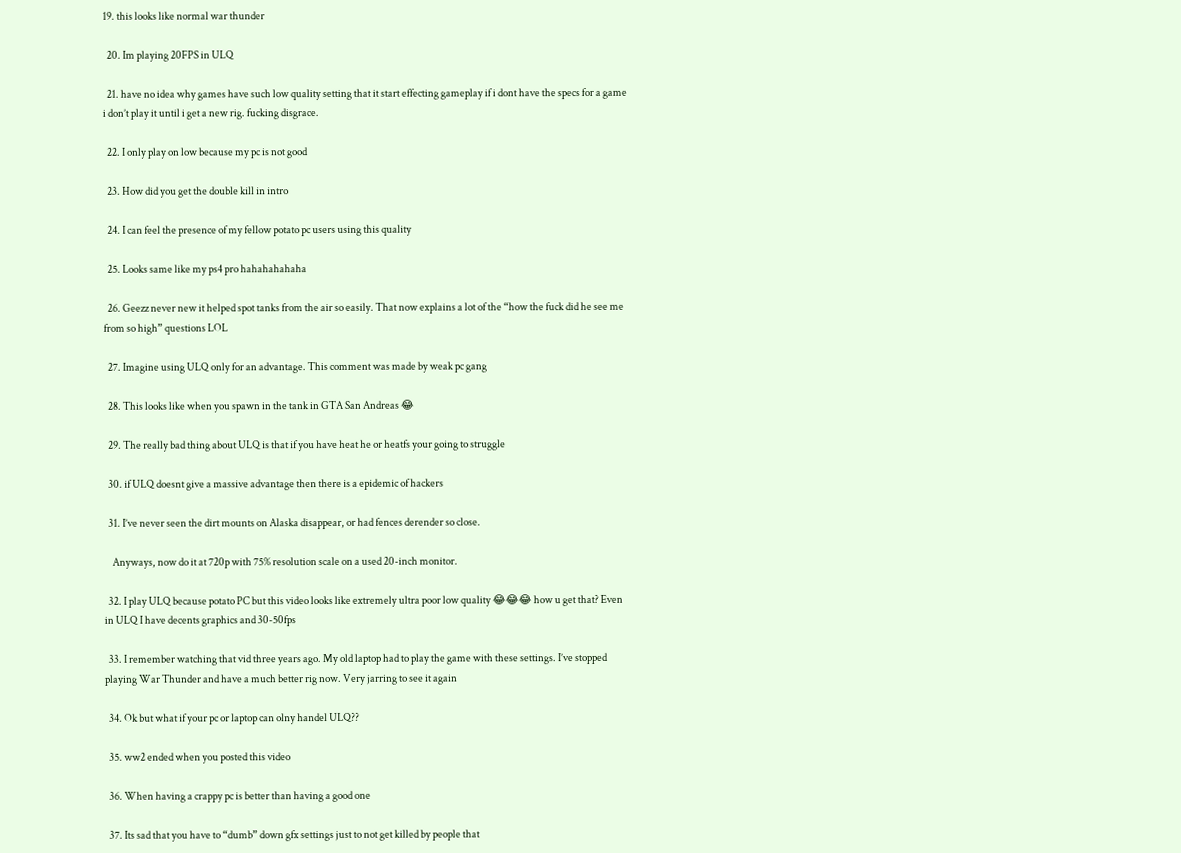19. this looks like normal war thunder

  20. Im playing 20FPS in ULQ

  21. have no idea why games have such low quality setting that it start effecting gameplay if i dont have the specs for a game i don’t play it until i get a new rig. fucking disgrace.

  22. I only play on low because my pc is not good

  23. How did you get the double kill in intro

  24. I can feel the presence of my fellow potato pc users using this quality

  25. Looks same like my ps4 pro hahahahahaha

  26. Geezz never new it helped spot tanks from the air so easily. That now explains a lot of the “how the fuck did he see me from so high” questions LOL

  27. Imagine using ULQ only for an advantage. This comment was made by weak pc gang

  28. This looks like when you spawn in the tank in GTA San Andreas 😂

  29. The really bad thing about ULQ is that if you have heat he or heatfs your going to struggle

  30. if ULQ doesnt give a massive advantage then there is a epidemic of hackers

  31. I’ve never seen the dirt mounts on Alaska disappear, or had fences derender so close.

    Anyways, now do it at 720p with 75% resolution scale on a used 20-inch monitor.

  32. I play ULQ because potato PC but this video looks like extremely ultra poor low quality 😂😂😂 how u get that? Even in ULQ I have decents graphics and 30-50fps

  33. I remember watching that vid three years ago. My old laptop had to play the game with these settings. I’ve stopped playing War Thunder and have a much better rig now. Very jarring to see it again

  34. Ok but what if your pc or laptop can olny handel ULQ??

  35. ww2 ended when you posted this video

  36. When having a crappy pc is better than having a good one

  37. Its sad that you have to “dumb” down gfx settings just to not get killed by people that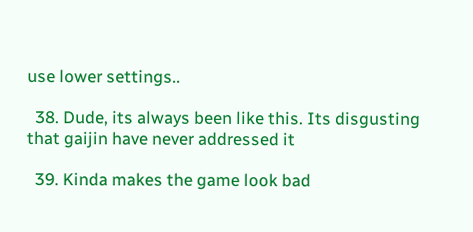use lower settings..

  38. Dude, its always been like this. Its disgusting that gaijin have never addressed it

  39. Kinda makes the game look bad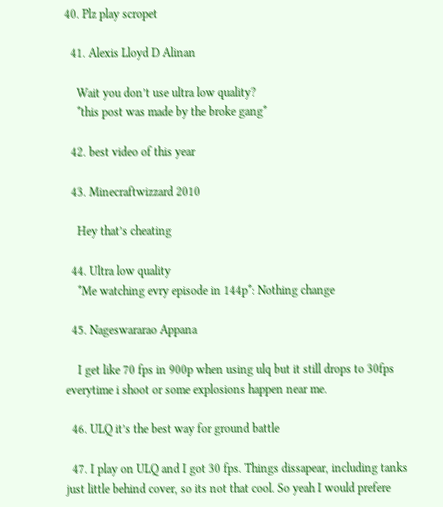40. Plz play scropet

  41. Alexis Lloyd D Alinan

    Wait you don’t use ultra low quality?
    *this post was made by the broke gang*

  42. best video of this year

  43. Minecraftwizzard 2010

    Hey that’s cheating

  44. Ultra low quality
    *Me watching evry episode in 144p*: Nothing change

  45. Nageswararao Appana

    I get like 70 fps in 900p when using ulq but it still drops to 30fps everytime i shoot or some explosions happen near me.

  46. ULQ it’s the best way for ground battle

  47. I play on ULQ and I got 30 fps. Things dissapear, including tanks just little behind cover, so its not that cool. So yeah I would prefere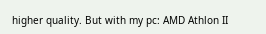higher quality. But with my pc: AMD Athlon II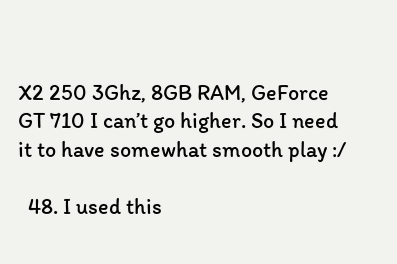X2 250 3Ghz, 8GB RAM, GeForce GT 710 I can’t go higher. So I need it to have somewhat smooth play :/

  48. I used this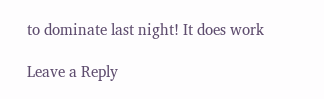to dominate last night! It does work

Leave a Reply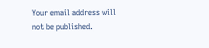Your email address will not be published.